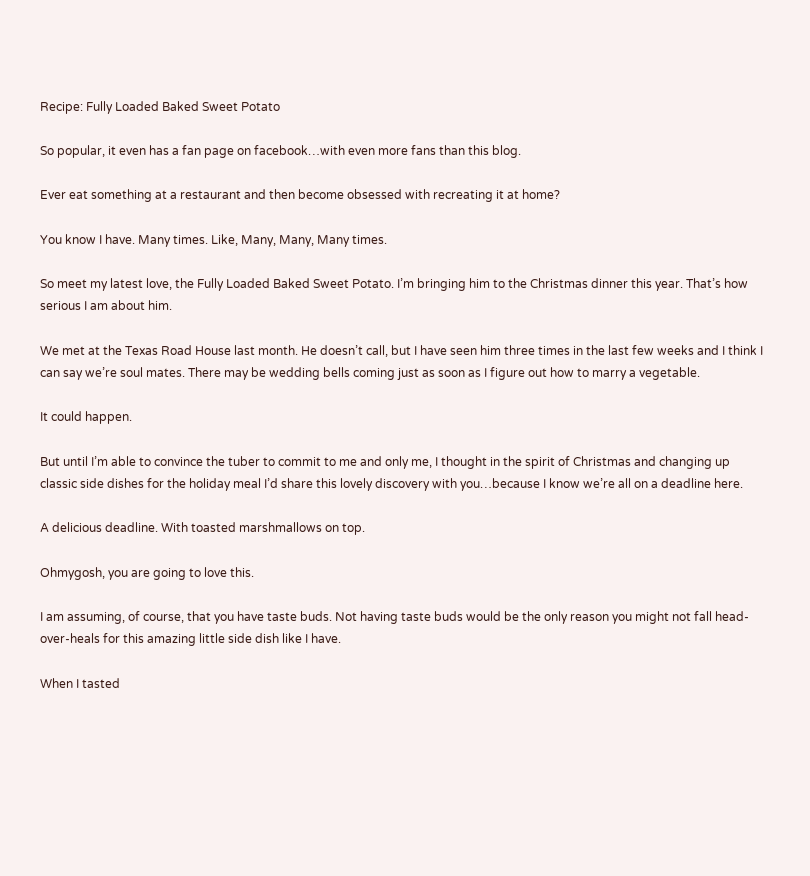Recipe: Fully Loaded Baked Sweet Potato

So popular, it even has a fan page on facebook…with even more fans than this blog.

Ever eat something at a restaurant and then become obsessed with recreating it at home?

You know I have. Many times. Like, Many, Many, Many times.

So meet my latest love, the Fully Loaded Baked Sweet Potato. I’m bringing him to the Christmas dinner this year. That’s how serious I am about him.

We met at the Texas Road House last month. He doesn’t call, but I have seen him three times in the last few weeks and I think I can say we’re soul mates. There may be wedding bells coming just as soon as I figure out how to marry a vegetable.

It could happen.

But until I’m able to convince the tuber to commit to me and only me, I thought in the spirit of Christmas and changing up classic side dishes for the holiday meal I’d share this lovely discovery with you…because I know we’re all on a deadline here.

A delicious deadline. With toasted marshmallows on top.

Ohmygosh, you are going to love this.

I am assuming, of course, that you have taste buds. Not having taste buds would be the only reason you might not fall head-over-heals for this amazing little side dish like I have.

When I tasted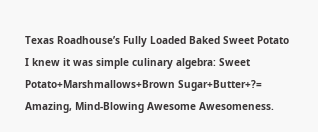Texas Roadhouse’s Fully Loaded Baked Sweet Potato I knew it was simple culinary algebra: Sweet Potato+Marshmallows+Brown Sugar+Butter+?= Amazing, Mind-Blowing Awesome Awesomeness.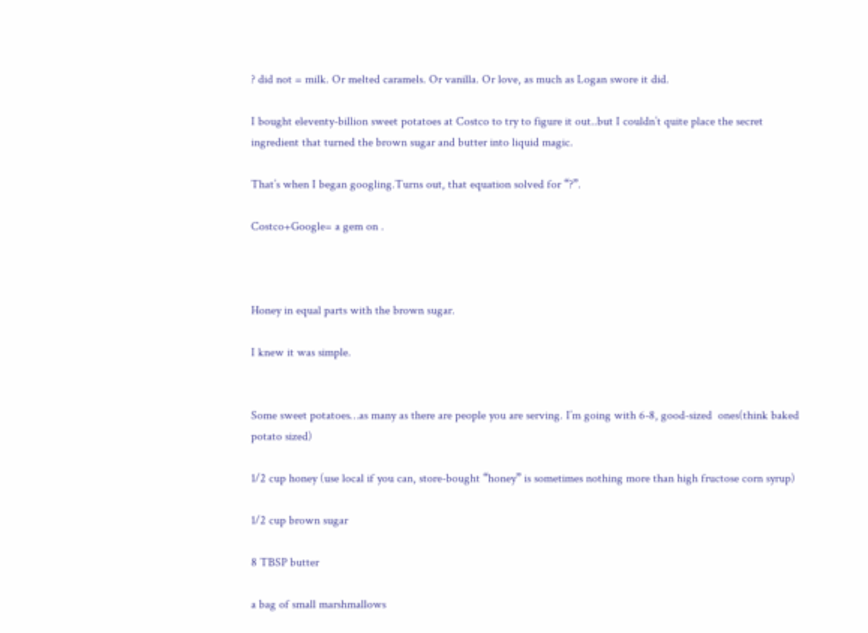? did not = milk. Or melted caramels. Or vanilla. Or love, as much as Logan swore it did.

I bought eleventy-billion sweet potatoes at Costco to try to figure it out..but I couldn’t quite place the secret ingredient that turned the brown sugar and butter into liquid magic.

That’s when I began googling.Turns out, that equation solved for “?”.

Costco+Google= a gem on .



Honey in equal parts with the brown sugar.

I knew it was simple.


Some sweet potatoes…as many as there are people you are serving. I’m going with 6-8, good-sized  ones(think baked potato sized)

1/2 cup honey (use local if you can, store-bought “honey” is sometimes nothing more than high fructose corn syrup)

1/2 cup brown sugar

8 TBSP butter

a bag of small marshmallows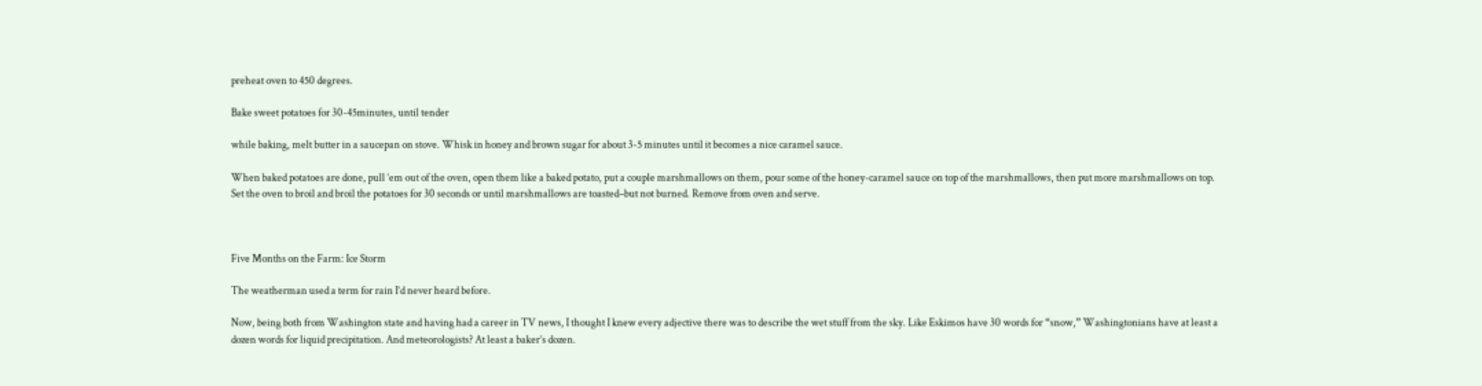preheat oven to 450 degrees.

Bake sweet potatoes for 30-45minutes, until tender

while baking, melt butter in a saucepan on stove. Whisk in honey and brown sugar for about 3-5 minutes until it becomes a nice caramel sauce.

When baked potatoes are done, pull ’em out of the oven, open them like a baked potato, put a couple marshmallows on them, pour some of the honey-caramel sauce on top of the marshmallows, then put more marshmallows on top.  Set the oven to broil and broil the potatoes for 30 seconds or until marshmallows are toasted–but not burned. Remove from oven and serve.



Five Months on the Farm: Ice Storm

The weatherman used a term for rain I’d never heard before.

Now, being both from Washington state and having had a career in TV news, I thought I knew every adjective there was to describe the wet stuff from the sky. Like Eskimos have 30 words for “snow,” Washingtonians have at least a dozen words for liquid precipitation. And meteorologists? At least a baker’s dozen.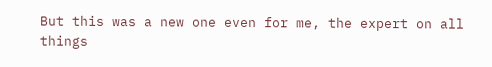But this was a new one even for me, the expert on all things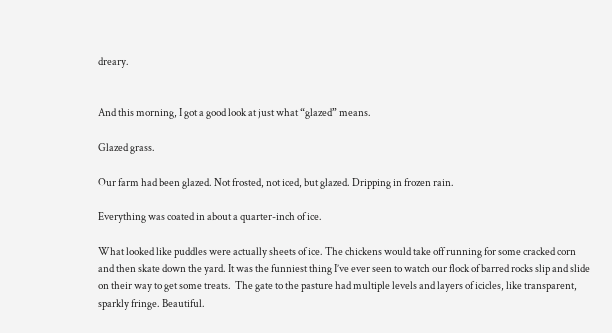dreary.


And this morning, I got a good look at just what “glazed” means.

Glazed grass.

Our farm had been glazed. Not frosted, not iced, but glazed. Dripping in frozen rain.

Everything was coated in about a quarter-inch of ice.

What looked like puddles were actually sheets of ice. The chickens would take off running for some cracked corn and then skate down the yard. It was the funniest thing I’ve ever seen to watch our flock of barred rocks slip and slide on their way to get some treats.  The gate to the pasture had multiple levels and layers of icicles, like transparent, sparkly fringe. Beautiful.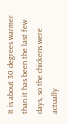It is about 30 degrees warmer than it has been the last few days, so the chickens were actually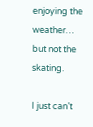enjoying the weather… but not the skating.

I just can’t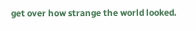get over how strange the world looked.